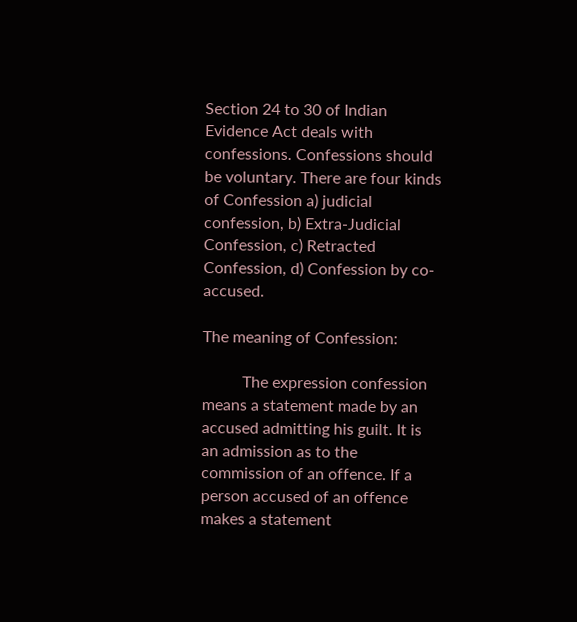Section 24 to 30 of Indian Evidence Act deals with confessions. Confessions should be voluntary. There are four kinds of Confession a) judicial confession, b) Extra-Judicial Confession, c) Retracted Confession, d) Confession by co-accused.

The meaning of Confession:

          The expression confession means a statement made by an accused admitting his guilt. It is an admission as to the commission of an offence. If a person accused of an offence makes a statement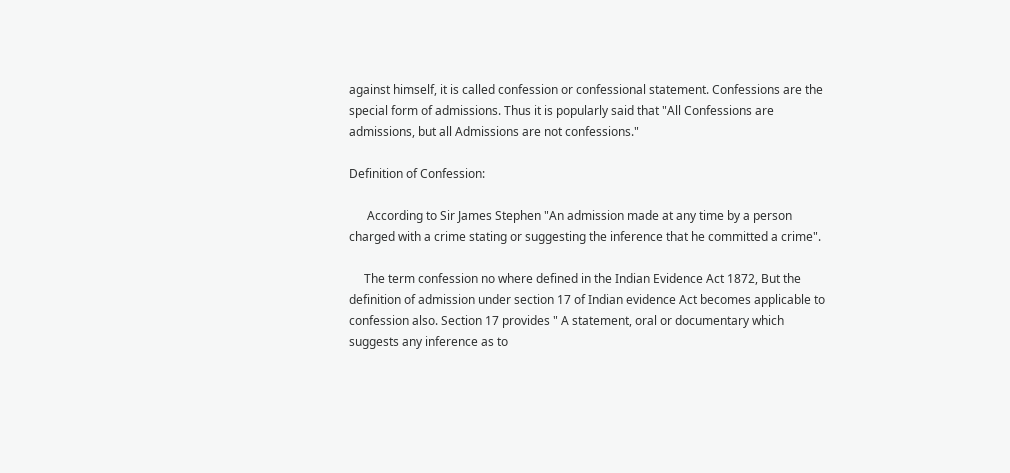against himself, it is called confession or confessional statement. Confessions are the special form of admissions. Thus it is popularly said that "All Confessions are admissions, but all Admissions are not confessions."

Definition of Confession:

      According to Sir James Stephen "An admission made at any time by a person charged with a crime stating or suggesting the inference that he committed a crime".

     The term confession no where defined in the Indian Evidence Act 1872, But the definition of admission under section 17 of Indian evidence Act becomes applicable to confession also. Section 17 provides " A statement, oral or documentary which suggests any inference as to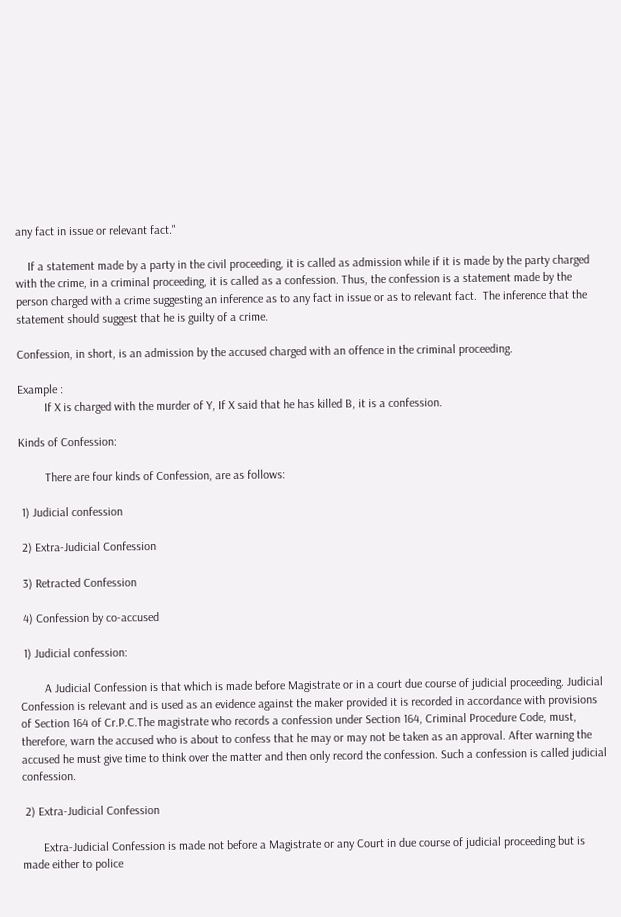any fact in issue or relevant fact."

    If a statement made by a party in the civil proceeding, it is called as admission while if it is made by the party charged with the crime, in a criminal proceeding, it is called as a confession. Thus, the confession is a statement made by the person charged with a crime suggesting an inference as to any fact in issue or as to relevant fact.  The inference that the statement should suggest that he is guilty of a crime.

Confession, in short, is an admission by the accused charged with an offence in the criminal proceeding.

Example :
         If X is charged with the murder of Y, If X said that he has killed B, it is a confession.

Kinds of Confession:

         There are four kinds of Confession, are as follows:

 1) Judicial confession

 2) Extra-Judicial Confession

 3) Retracted Confession

 4) Confession by co-accused

 1) Judicial confession:

        A Judicial Confession is that which is made before Magistrate or in a court due course of judicial proceeding. Judicial Confession is relevant and is used as an evidence against the maker provided it is recorded in accordance with provisions of Section 164 of Cr.P.C.The magistrate who records a confession under Section 164, Criminal Procedure Code, must, therefore, warn the accused who is about to confess that he may or may not be taken as an approval. After warning the accused he must give time to think over the matter and then only record the confession. Such a confession is called judicial confession.

 2) Extra-Judicial Confession

       Extra-Judicial Confession is made not before a Magistrate or any Court in due course of judicial proceeding but is made either to police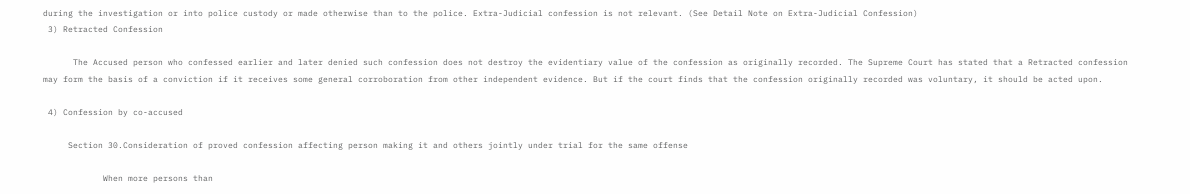during the investigation or into police custody or made otherwise than to the police. Extra-Judicial confession is not relevant. (See Detail Note on Extra-Judicial Confession)
 3) Retracted Confession

      The Accused person who confessed earlier and later denied such confession does not destroy the evidentiary value of the confession as originally recorded. The Supreme Court has stated that a Retracted confession may form the basis of a conviction if it receives some general corroboration from other independent evidence. But if the court finds that the confession originally recorded was voluntary, it should be acted upon.

 4) Confession by co-accused

     Section 30.Consideration of proved confession affecting person making it and others jointly under trial for the same offense

            When more persons than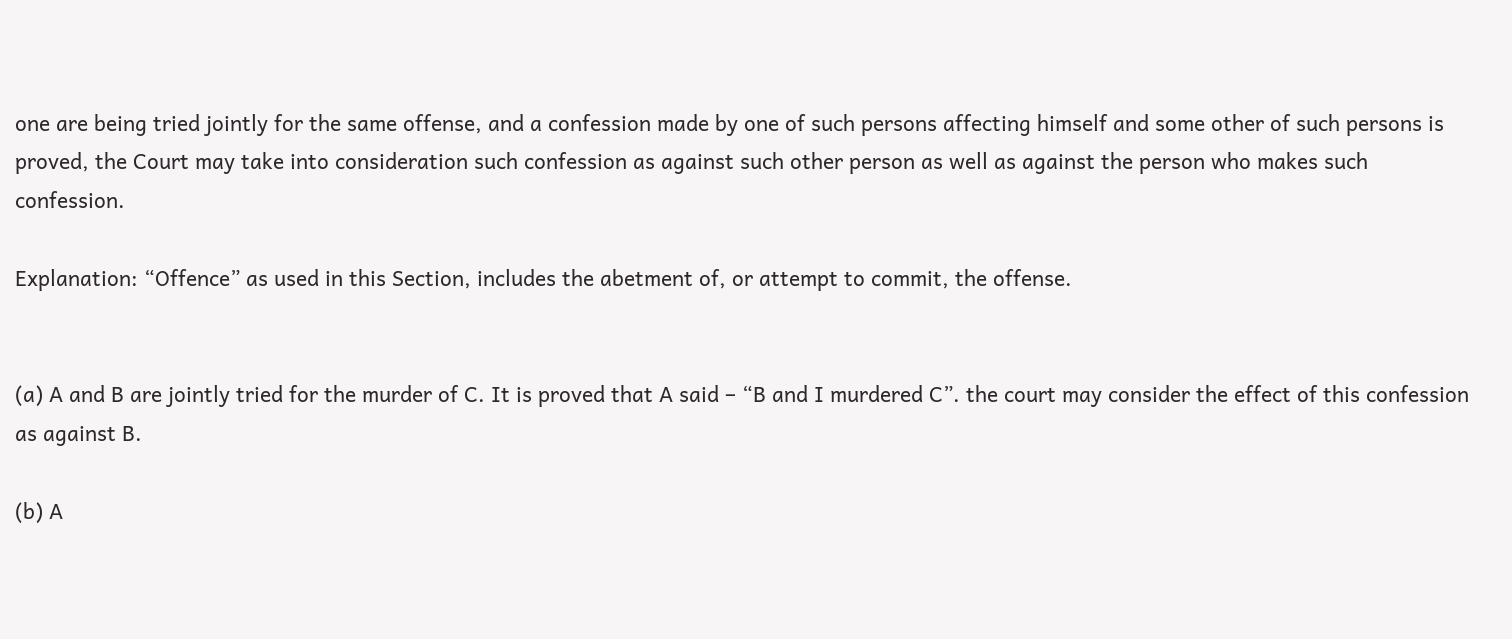one are being tried jointly for the same offense, and a confession made by one of such persons affecting himself and some other of such persons is proved, the Court may take into consideration such confession as against such other person as well as against the person who makes such confession.

Explanation: “Offence” as used in this Section, includes the abetment of, or attempt to commit, the offense.


(a) A and B are jointly tried for the murder of C. It is proved that A said – “B and I murdered C”. the court may consider the effect of this confession as against B.

(b) A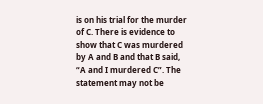is on his trial for the murder of C. There is evidence to show that C was murdered by A and B and that B said, “A and I murdered C”. The statement may not be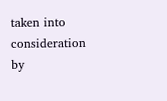taken into consideration by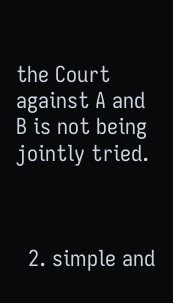the Court against A and B is not being jointly tried.



  2. simple and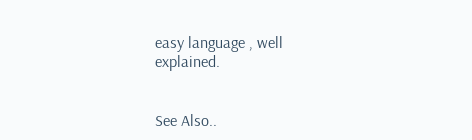easy language , well explained.


See Also..